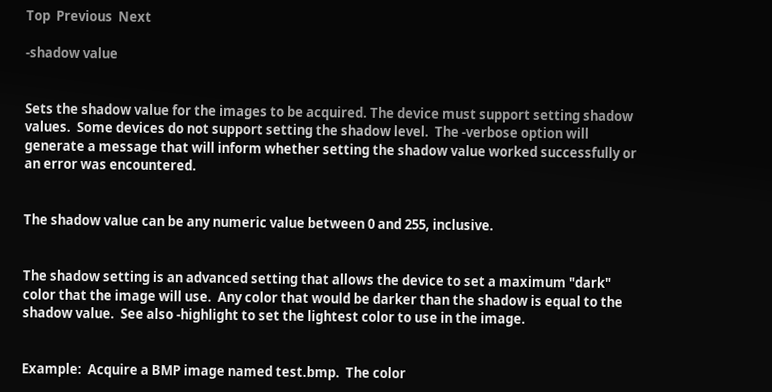Top  Previous  Next

-shadow value


Sets the shadow value for the images to be acquired. The device must support setting shadow values.  Some devices do not support setting the shadow level.  The -verbose option will generate a message that will inform whether setting the shadow value worked successfully or an error was encountered.


The shadow value can be any numeric value between 0 and 255, inclusive.


The shadow setting is an advanced setting that allows the device to set a maximum "dark" color that the image will use.  Any color that would be darker than the shadow is equal to the shadow value.  See also -highlight to set the lightest color to use in the image.


Example:  Acquire a BMP image named test.bmp.  The color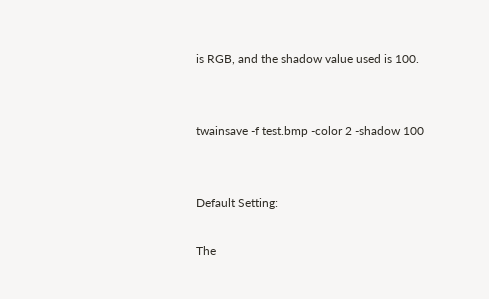is RGB, and the shadow value used is 100.


twainsave -f test.bmp -color 2 -shadow 100


Default Setting:

The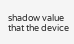shadow value that the device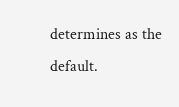determines as the default.